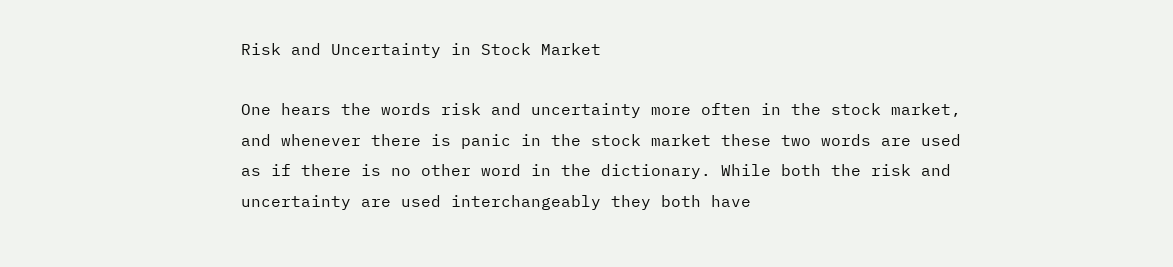Risk and Uncertainty in Stock Market

One hears the words risk and uncertainty more often in the stock market, and whenever there is panic in the stock market these two words are used as if there is no other word in the dictionary. While both the risk and uncertainty are used interchangeably they both have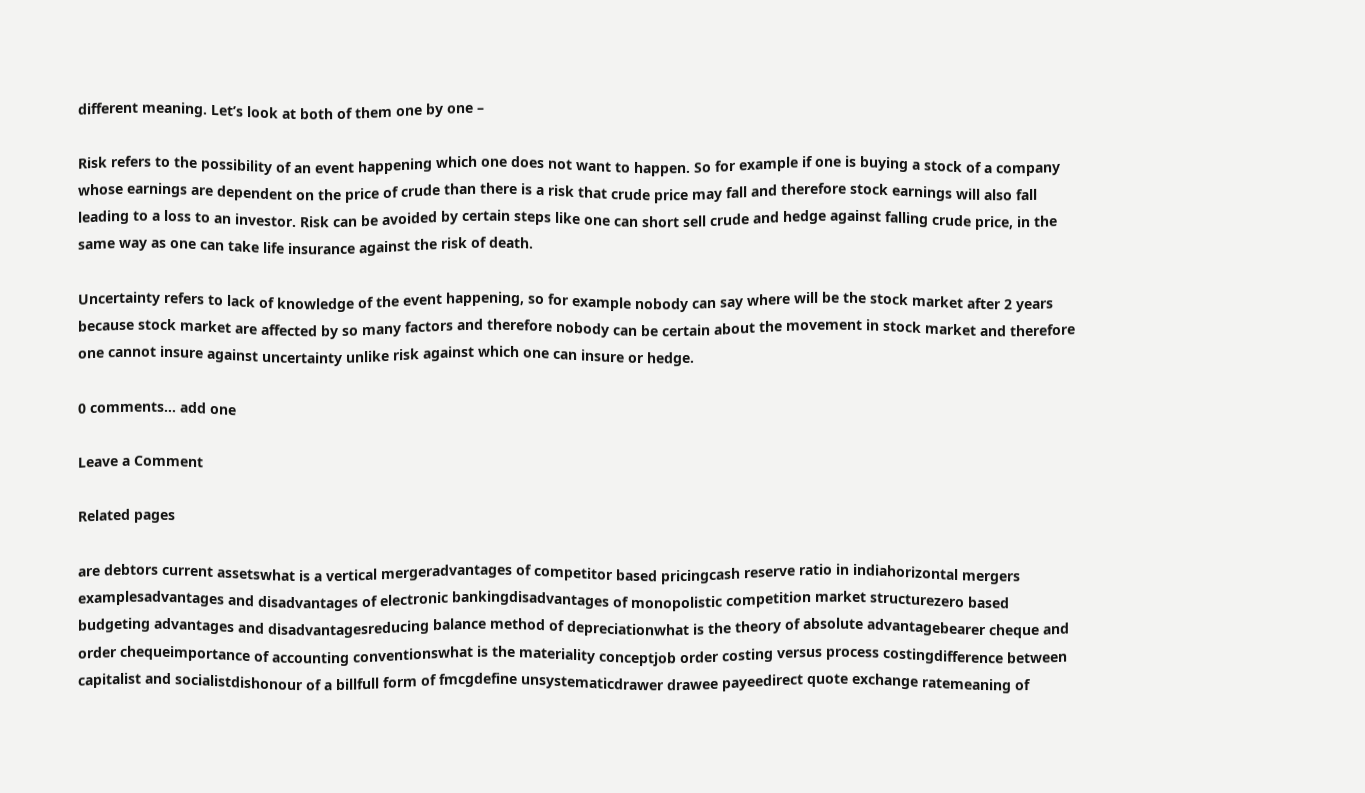different meaning. Let’s look at both of them one by one –

Risk refers to the possibility of an event happening which one does not want to happen. So for example if one is buying a stock of a company whose earnings are dependent on the price of crude than there is a risk that crude price may fall and therefore stock earnings will also fall leading to a loss to an investor. Risk can be avoided by certain steps like one can short sell crude and hedge against falling crude price, in the same way as one can take life insurance against the risk of death.

Uncertainty refers to lack of knowledge of the event happening, so for example nobody can say where will be the stock market after 2 years because stock market are affected by so many factors and therefore nobody can be certain about the movement in stock market and therefore one cannot insure against uncertainty unlike risk against which one can insure or hedge.

0 comments… add one

Leave a Comment

Related pages

are debtors current assetswhat is a vertical mergeradvantages of competitor based pricingcash reserve ratio in indiahorizontal mergers examplesadvantages and disadvantages of electronic bankingdisadvantages of monopolistic competition market structurezero based budgeting advantages and disadvantagesreducing balance method of depreciationwhat is the theory of absolute advantagebearer cheque and order chequeimportance of accounting conventionswhat is the materiality conceptjob order costing versus process costingdifference between capitalist and socialistdishonour of a billfull form of fmcgdefine unsystematicdrawer drawee payeedirect quote exchange ratemeaning of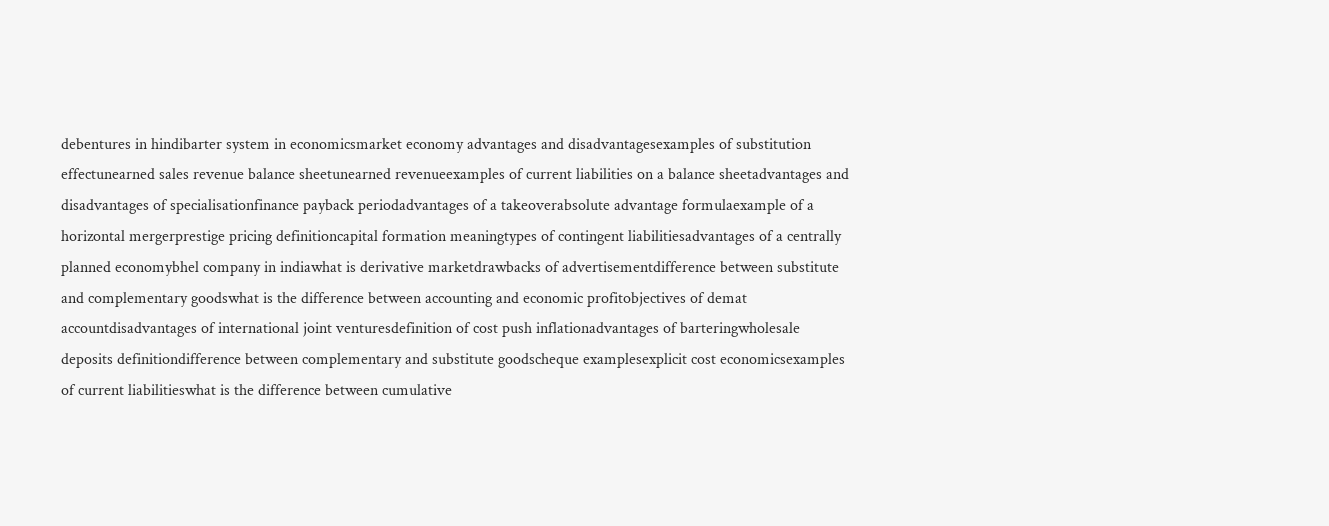debentures in hindibarter system in economicsmarket economy advantages and disadvantagesexamples of substitution effectunearned sales revenue balance sheetunearned revenueexamples of current liabilities on a balance sheetadvantages and disadvantages of specialisationfinance payback periodadvantages of a takeoverabsolute advantage formulaexample of a horizontal mergerprestige pricing definitioncapital formation meaningtypes of contingent liabilitiesadvantages of a centrally planned economybhel company in indiawhat is derivative marketdrawbacks of advertisementdifference between substitute and complementary goodswhat is the difference between accounting and economic profitobjectives of demat accountdisadvantages of international joint venturesdefinition of cost push inflationadvantages of barteringwholesale deposits definitiondifference between complementary and substitute goodscheque examplesexplicit cost economicsexamples of current liabilitieswhat is the difference between cumulative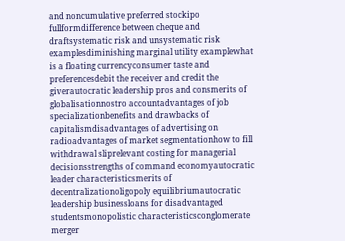and noncumulative preferred stockipo fullformdifference between cheque and draftsystematic risk and unsystematic risk examplesdiminishing marginal utility examplewhat is a floating currencyconsumer taste and preferencesdebit the receiver and credit the giverautocratic leadership pros and consmerits of globalisationnostro accountadvantages of job specializationbenefits and drawbacks of capitalismdisadvantages of advertising on radioadvantages of market segmentationhow to fill withdrawal sliprelevant costing for managerial decisionsstrengths of command economyautocratic leader characteristicsmerits of decentralizationoligopoly equilibriumautocratic leadership businessloans for disadvantaged studentsmonopolistic characteristicsconglomerate merger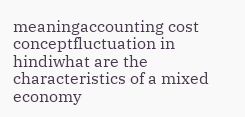meaningaccounting cost conceptfluctuation in hindiwhat are the characteristics of a mixed economy